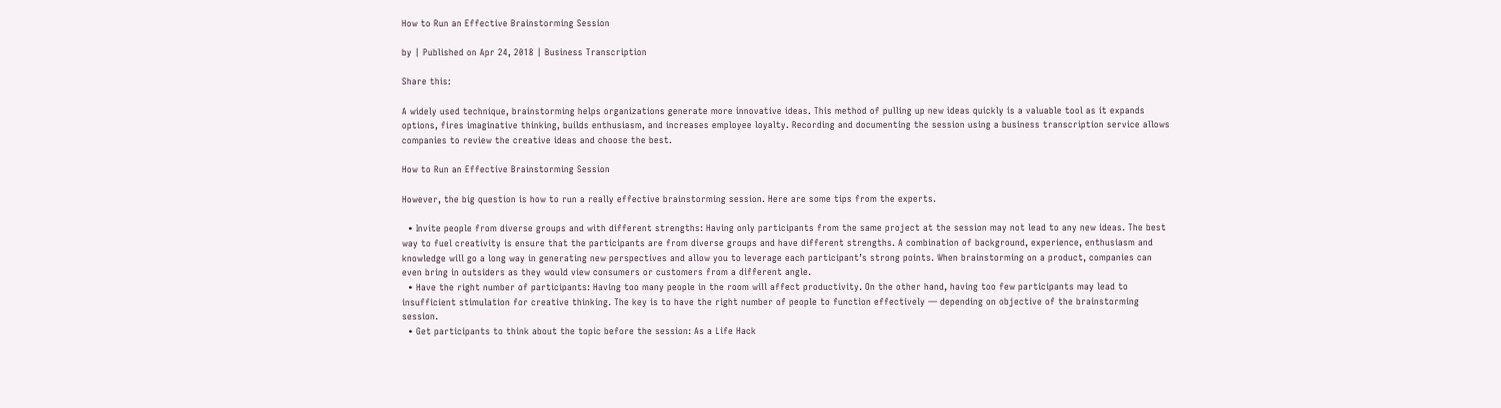How to Run an Effective Brainstorming Session

by | Published on Apr 24, 2018 | Business Transcription

Share this:

A widely used technique, brainstorming helps organizations generate more innovative ideas. This method of pulling up new ideas quickly is a valuable tool as it expands options, fires imaginative thinking, builds enthusiasm, and increases employee loyalty. Recording and documenting the session using a business transcription service allows companies to review the creative ideas and choose the best.

How to Run an Effective Brainstorming Session

However, the big question is how to run a really effective brainstorming session. Here are some tips from the experts.

  • Invite people from diverse groups and with different strengths: Having only participants from the same project at the session may not lead to any new ideas. The best way to fuel creativity is ensure that the participants are from diverse groups and have different strengths. A combination of background, experience, enthusiasm and knowledge will go a long way in generating new perspectives and allow you to leverage each participant’s strong points. When brainstorming on a product, companies can even bring in outsiders as they would view consumers or customers from a different angle.
  • Have the right number of participants: Having too many people in the room will affect productivity. On the other hand, having too few participants may lead to insufficient stimulation for creative thinking. The key is to have the right number of people to function effectively — depending on objective of the brainstorming session.
  • Get participants to think about the topic before the session: As a Life Hack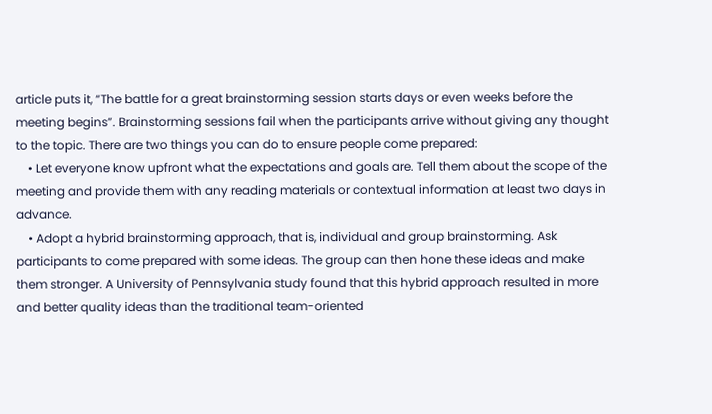article puts it, “The battle for a great brainstorming session starts days or even weeks before the meeting begins”. Brainstorming sessions fail when the participants arrive without giving any thought to the topic. There are two things you can do to ensure people come prepared:
    • Let everyone know upfront what the expectations and goals are. Tell them about the scope of the meeting and provide them with any reading materials or contextual information at least two days in advance.
    • Adopt a hybrid brainstorming approach, that is, individual and group brainstorming. Ask participants to come prepared with some ideas. The group can then hone these ideas and make them stronger. A University of Pennsylvania study found that this hybrid approach resulted in more and better quality ideas than the traditional team-oriented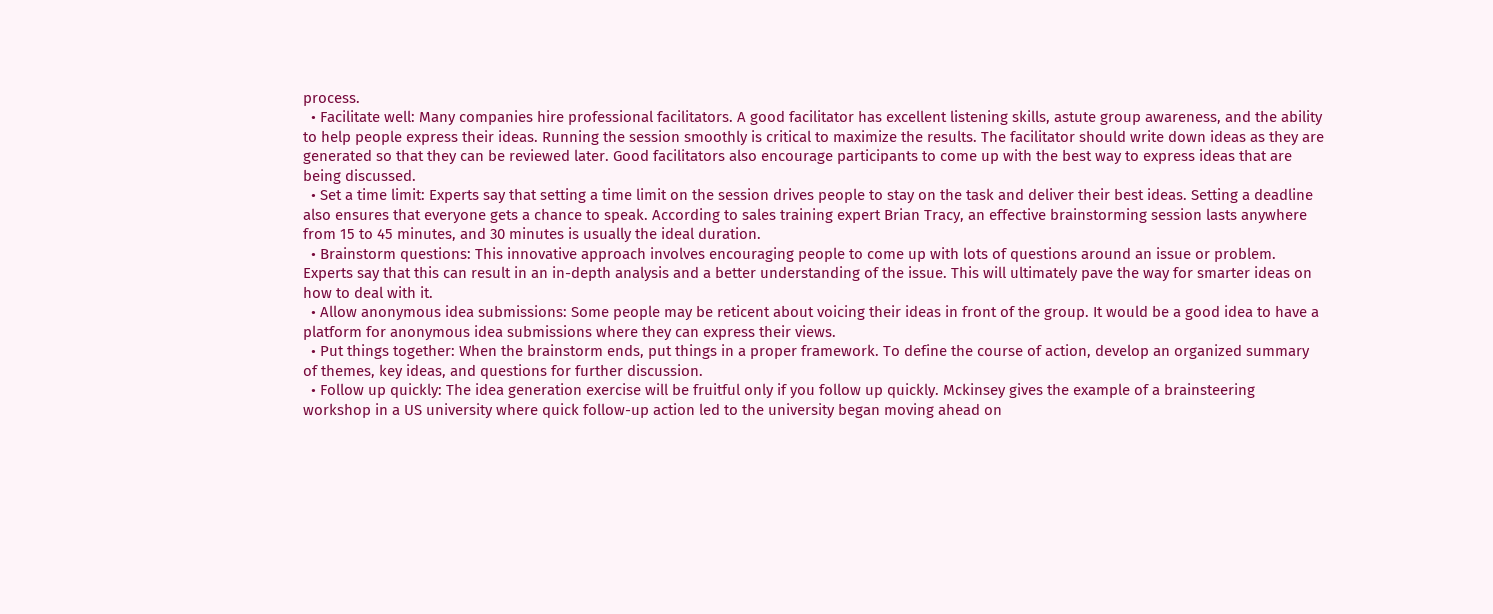process.
  • Facilitate well: Many companies hire professional facilitators. A good facilitator has excellent listening skills, astute group awareness, and the ability to help people express their ideas. Running the session smoothly is critical to maximize the results. The facilitator should write down ideas as they are generated so that they can be reviewed later. Good facilitators also encourage participants to come up with the best way to express ideas that are being discussed.
  • Set a time limit: Experts say that setting a time limit on the session drives people to stay on the task and deliver their best ideas. Setting a deadline also ensures that everyone gets a chance to speak. According to sales training expert Brian Tracy, an effective brainstorming session lasts anywhere from 15 to 45 minutes, and 30 minutes is usually the ideal duration.
  • Brainstorm questions: This innovative approach involves encouraging people to come up with lots of questions around an issue or problem. Experts say that this can result in an in-depth analysis and a better understanding of the issue. This will ultimately pave the way for smarter ideas on how to deal with it.
  • Allow anonymous idea submissions: Some people may be reticent about voicing their ideas in front of the group. It would be a good idea to have a platform for anonymous idea submissions where they can express their views.
  • Put things together: When the brainstorm ends, put things in a proper framework. To define the course of action, develop an organized summary of themes, key ideas, and questions for further discussion.
  • Follow up quickly: The idea generation exercise will be fruitful only if you follow up quickly. Mckinsey gives the example of a brainsteering workshop in a US university where quick follow-up action led to the university began moving ahead on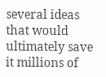several ideas that would ultimately save it millions of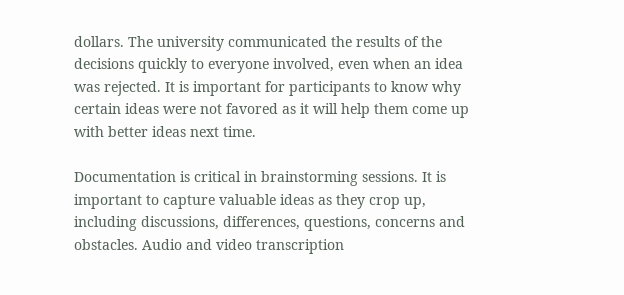dollars. The university communicated the results of the decisions quickly to everyone involved, even when an idea was rejected. It is important for participants to know why certain ideas were not favored as it will help them come up with better ideas next time.

Documentation is critical in brainstorming sessions. It is important to capture valuable ideas as they crop up, including discussions, differences, questions, concerns and obstacles. Audio and video transcription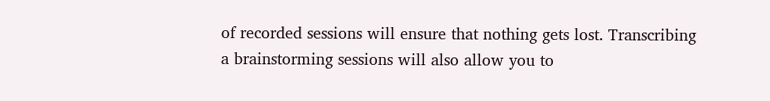of recorded sessions will ensure that nothing gets lost. Transcribing a brainstorming sessions will also allow you to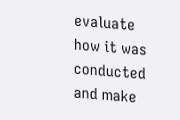evaluate how it was conducted and make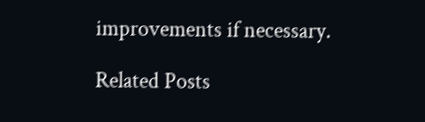improvements if necessary.

Related Posts